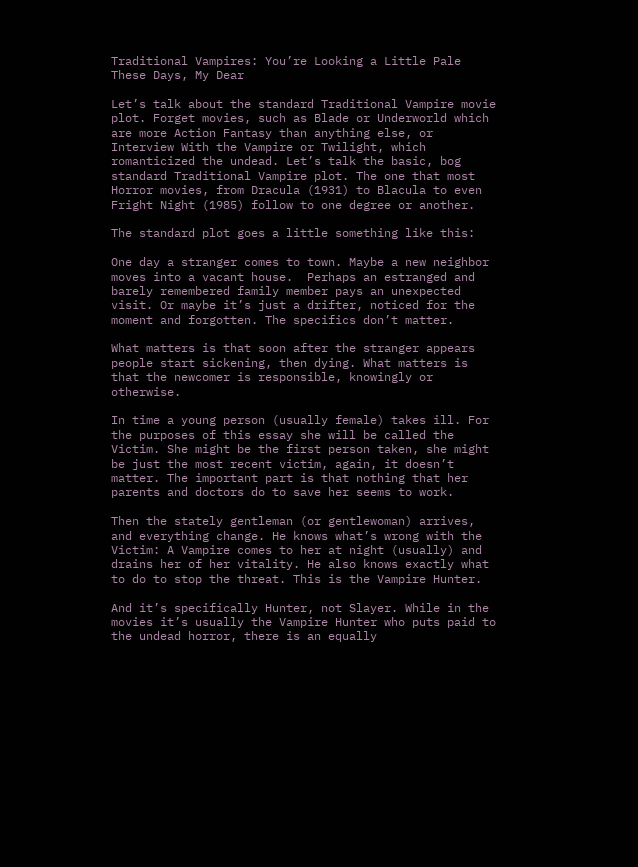Traditional Vampires: You’re Looking a Little Pale These Days, My Dear

Let’s talk about the standard Traditional Vampire movie plot. Forget movies, such as Blade or Underworld which are more Action Fantasy than anything else, or Interview With the Vampire or Twilight, which romanticized the undead. Let’s talk the basic, bog standard Traditional Vampire plot. The one that most Horror movies, from Dracula (1931) to Blacula to even Fright Night (1985) follow to one degree or another.

The standard plot goes a little something like this:

One day a stranger comes to town. Maybe a new neighbor moves into a vacant house.  Perhaps an estranged and barely remembered family member pays an unexpected visit. Or maybe it’s just a drifter, noticed for the moment and forgotten. The specifics don’t matter.

What matters is that soon after the stranger appears people start sickening, then dying. What matters is that the newcomer is responsible, knowingly or otherwise.

In time a young person (usually female) takes ill. For the purposes of this essay she will be called the Victim. She might be the first person taken, she might be just the most recent victim, again, it doesn’t matter. The important part is that nothing that her parents and doctors do to save her seems to work.

Then the stately gentleman (or gentlewoman) arrives, and everything change. He knows what’s wrong with the Victim: A Vampire comes to her at night (usually) and drains her of her vitality. He also knows exactly what to do to stop the threat. This is the Vampire Hunter.

And it’s specifically Hunter, not Slayer. While in the movies it’s usually the Vampire Hunter who puts paid to the undead horror, there is an equally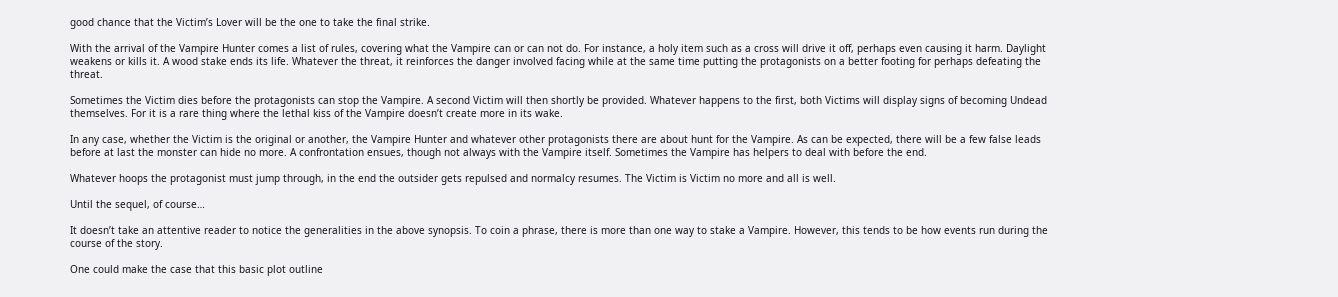good chance that the Victim’s Lover will be the one to take the final strike.

With the arrival of the Vampire Hunter comes a list of rules, covering what the Vampire can or can not do. For instance, a holy item such as a cross will drive it off, perhaps even causing it harm. Daylight weakens or kills it. A wood stake ends its life. Whatever the threat, it reinforces the danger involved facing while at the same time putting the protagonists on a better footing for perhaps defeating the threat.

Sometimes the Victim dies before the protagonists can stop the Vampire. A second Victim will then shortly be provided. Whatever happens to the first, both Victims will display signs of becoming Undead themselves. For it is a rare thing where the lethal kiss of the Vampire doesn’t create more in its wake.

In any case, whether the Victim is the original or another, the Vampire Hunter and whatever other protagonists there are about hunt for the Vampire. As can be expected, there will be a few false leads before at last the monster can hide no more. A confrontation ensues, though not always with the Vampire itself. Sometimes the Vampire has helpers to deal with before the end.

Whatever hoops the protagonist must jump through, in the end the outsider gets repulsed and normalcy resumes. The Victim is Victim no more and all is well.

Until the sequel, of course…

It doesn’t take an attentive reader to notice the generalities in the above synopsis. To coin a phrase, there is more than one way to stake a Vampire. However, this tends to be how events run during the course of the story.

One could make the case that this basic plot outline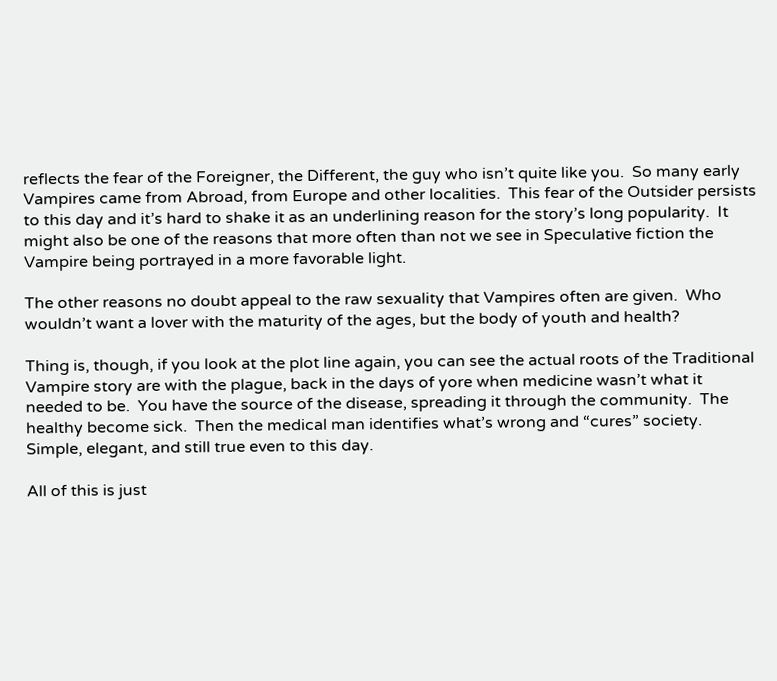reflects the fear of the Foreigner, the Different, the guy who isn’t quite like you.  So many early Vampires came from Abroad, from Europe and other localities.  This fear of the Outsider persists to this day and it’s hard to shake it as an underlining reason for the story’s long popularity.  It might also be one of the reasons that more often than not we see in Speculative fiction the Vampire being portrayed in a more favorable light.

The other reasons no doubt appeal to the raw sexuality that Vampires often are given.  Who wouldn’t want a lover with the maturity of the ages, but the body of youth and health?

Thing is, though, if you look at the plot line again, you can see the actual roots of the Traditional Vampire story are with the plague, back in the days of yore when medicine wasn’t what it needed to be.  You have the source of the disease, spreading it through the community.  The healthy become sick.  Then the medical man identifies what’s wrong and “cures” society.  Simple, elegant, and still true even to this day.

All of this is just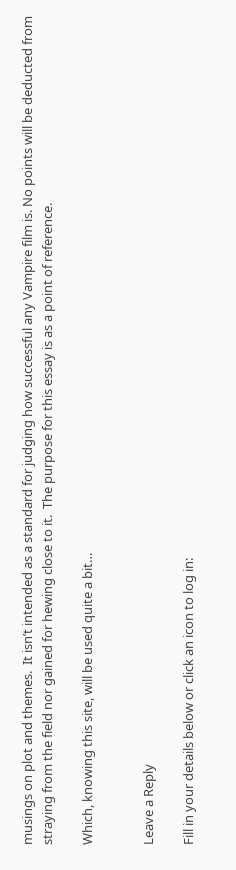musings on plot and themes.  It isn’t intended as a standard for judging how successful any Vampire film is. No points will be deducted from straying from the field nor gained for hewing close to it.  The purpose for this essay is as a point of reference.

Which, knowing this site, will be used quite a bit…


Leave a Reply

Fill in your details below or click an icon to log in: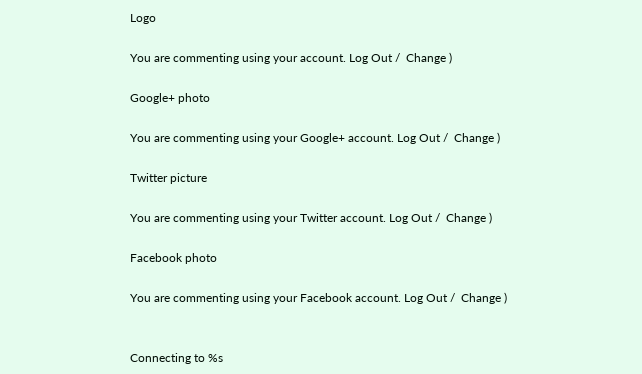Logo

You are commenting using your account. Log Out /  Change )

Google+ photo

You are commenting using your Google+ account. Log Out /  Change )

Twitter picture

You are commenting using your Twitter account. Log Out /  Change )

Facebook photo

You are commenting using your Facebook account. Log Out /  Change )


Connecting to %s